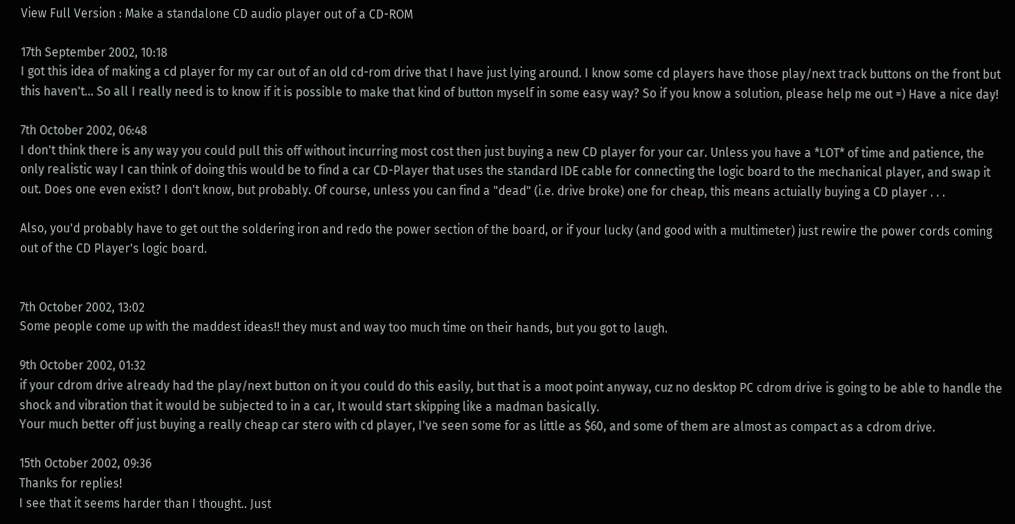View Full Version : Make a standalone CD audio player out of a CD-ROM

17th September 2002, 10:18
I got this idea of making a cd player for my car out of an old cd-rom drive that I have just lying around. I know some cd players have those play/next track buttons on the front but this haven't... So all I really need is to know if it is possible to make that kind of button myself in some easy way? So if you know a solution, please help me out =) Have a nice day!

7th October 2002, 06:48
I don't think there is any way you could pull this off without incurring most cost then just buying a new CD player for your car. Unless you have a *LOT* of time and patience, the only realistic way I can think of doing this would be to find a car CD-Player that uses the standard IDE cable for connecting the logic board to the mechanical player, and swap it out. Does one even exist? I don't know, but probably. Of course, unless you can find a "dead" (i.e. drive broke) one for cheap, this means actuially buying a CD player . . .

Also, you'd probably have to get out the soldering iron and redo the power section of the board, or if your lucky (and good with a multimeter) just rewire the power cords coming out of the CD Player's logic board.


7th October 2002, 13:02
Some people come up with the maddest ideas!! they must and way too much time on their hands, but you got to laugh.

9th October 2002, 01:32
if your cdrom drive already had the play/next button on it you could do this easily, but that is a moot point anyway, cuz no desktop PC cdrom drive is going to be able to handle the shock and vibration that it would be subjected to in a car, It would start skipping like a madman basically.
Your much better off just buying a really cheap car stero with cd player, I've seen some for as little as $60, and some of them are almost as compact as a cdrom drive.

15th October 2002, 09:36
Thanks for replies!
I see that it seems harder than I thought.. Just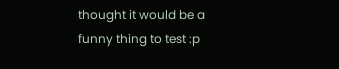thought it would be a funny thing to test :p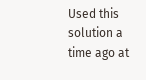Used this solution a time ago at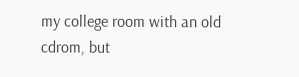my college room with an old cdrom, but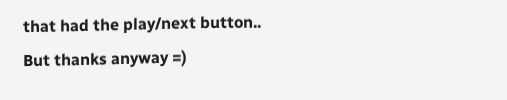that had the play/next button..
But thanks anyway =)